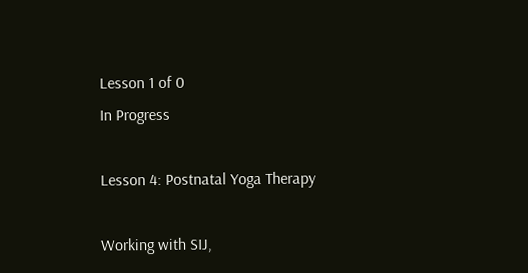Lesson 1 of 0
In Progress

Lesson 4: Postnatal Yoga Therapy

Working with SIJ,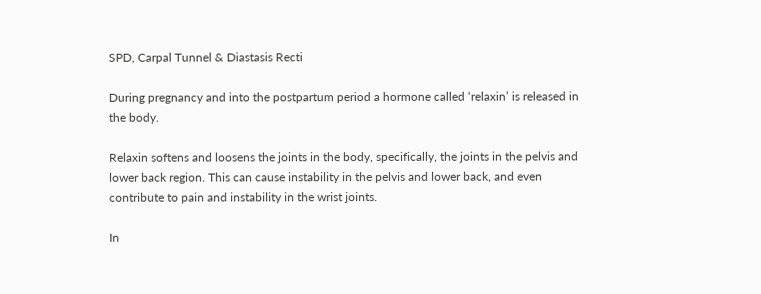SPD, Carpal Tunnel & Diastasis Recti

During pregnancy and into the postpartum period a hormone called ‘relaxin’ is released in the body.

Relaxin softens and loosens the joints in the body, specifically, the joints in the pelvis and lower back region. This can cause instability in the pelvis and lower back, and even contribute to pain and instability in the wrist joints.

In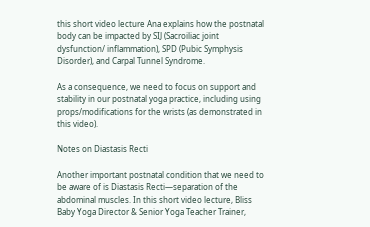this short video lecture Ana explains how the postnatal body can be impacted by SIJ (Sacroiliac joint dysfunction/ inflammation), SPD (Pubic Symphysis Disorder), and Carpal Tunnel Syndrome.

As a consequence, we need to focus on support and stability in our postnatal yoga practice, including using props/modifications for the wrists (as demonstrated in this video).

Notes on Diastasis Recti

Another important postnatal condition that we need to be aware of is Diastasis Recti—separation of the abdominal muscles. In this short video lecture, Bliss Baby Yoga Director & Senior Yoga Teacher Trainer,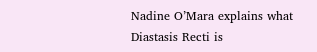Nadine O’Mara explains what Diastasis Recti is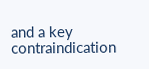and a key contraindication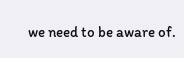we need to be aware of.